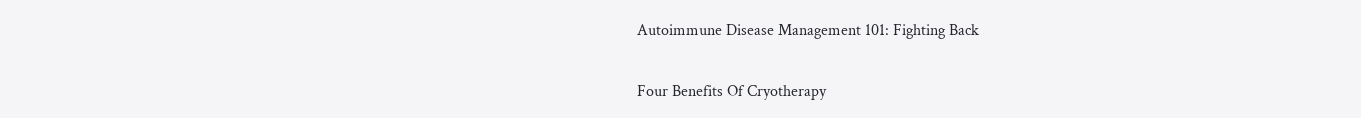Autoimmune Disease Management 101: Fighting Back

Four Benefits Of Cryotherapy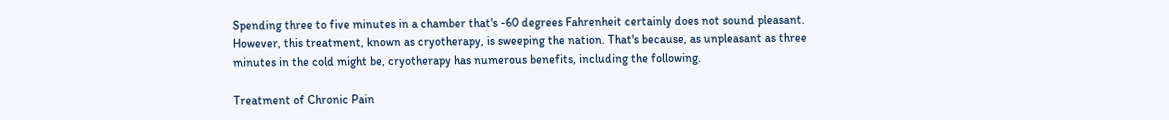Spending three to five minutes in a chamber that's -60 degrees Fahrenheit certainly does not sound pleasant. However, this treatment, known as cryotherapy, is sweeping the nation. That's because, as unpleasant as three minutes in the cold might be, cryotherapy has numerous benefits, including the following.

Treatment of Chronic Pain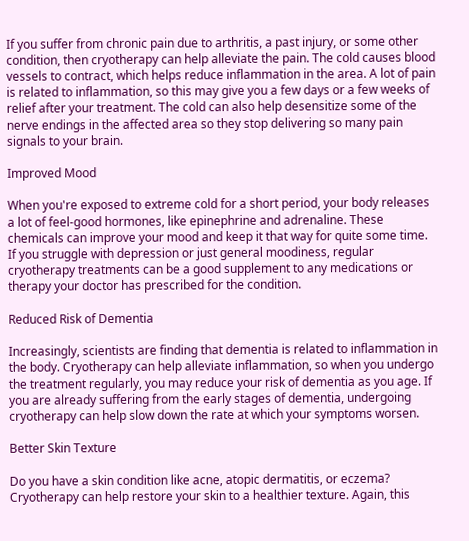If you suffer from chronic pain due to arthritis, a past injury, or some other condition, then cryotherapy can help alleviate the pain. The cold causes blood vessels to contract, which helps reduce inflammation in the area. A lot of pain is related to inflammation, so this may give you a few days or a few weeks of relief after your treatment. The cold can also help desensitize some of the nerve endings in the affected area so they stop delivering so many pain signals to your brain.

Improved Mood

When you're exposed to extreme cold for a short period, your body releases a lot of feel-good hormones, like epinephrine and adrenaline. These chemicals can improve your mood and keep it that way for quite some time. If you struggle with depression or just general moodiness, regular cryotherapy treatments can be a good supplement to any medications or therapy your doctor has prescribed for the condition.

Reduced Risk of Dementia

Increasingly, scientists are finding that dementia is related to inflammation in the body. Cryotherapy can help alleviate inflammation, so when you undergo the treatment regularly, you may reduce your risk of dementia as you age. If you are already suffering from the early stages of dementia, undergoing cryotherapy can help slow down the rate at which your symptoms worsen.

Better Skin Texture

Do you have a skin condition like acne, atopic dermatitis, or eczema? Cryotherapy can help restore your skin to a healthier texture. Again, this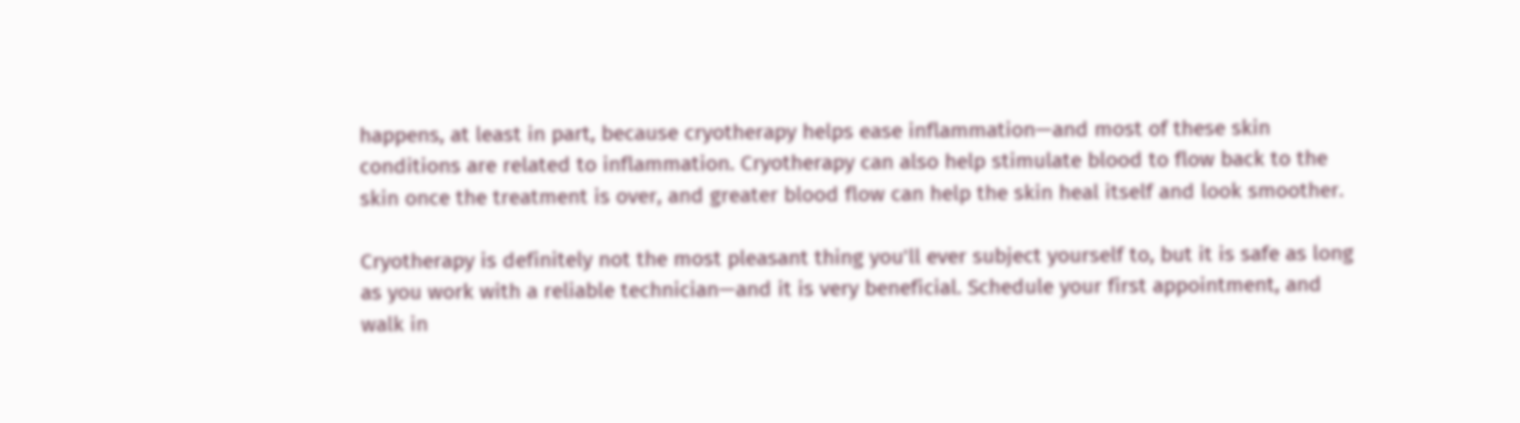happens, at least in part, because cryotherapy helps ease inflammation—and most of these skin conditions are related to inflammation. Cryotherapy can also help stimulate blood to flow back to the skin once the treatment is over, and greater blood flow can help the skin heal itself and look smoother.

Cryotherapy is definitely not the most pleasant thing you'll ever subject yourself to, but it is safe as long as you work with a reliable technician—and it is very beneficial. Schedule your first appointment, and walk in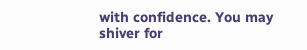with confidence. You may shiver for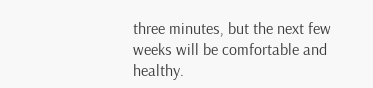three minutes, but the next few weeks will be comfortable and healthy.